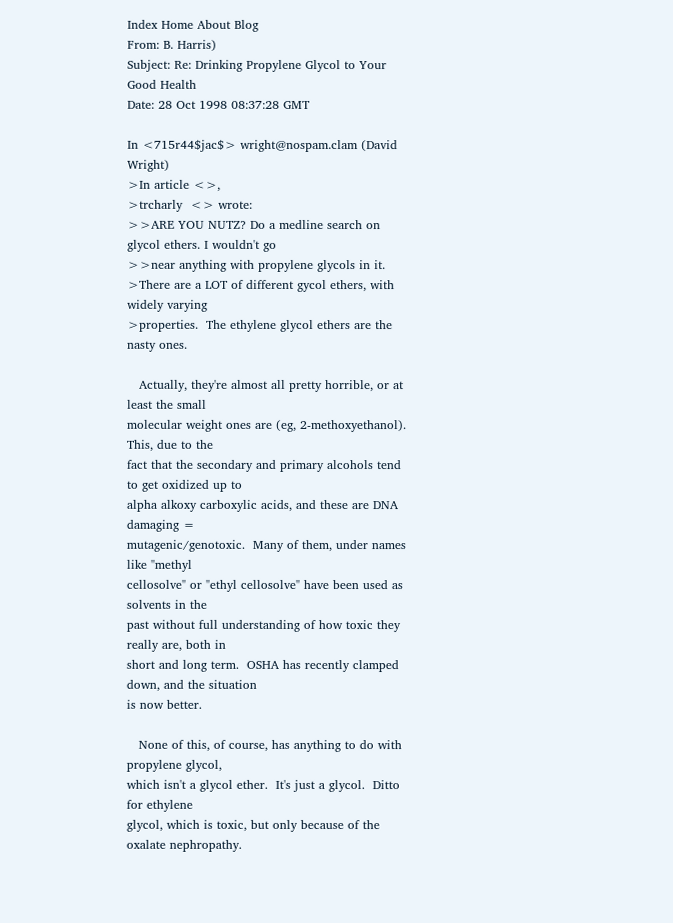Index Home About Blog
From: B. Harris)
Subject: Re: Drinking Propylene Glycol to Your Good Health
Date: 28 Oct 1998 08:37:28 GMT

In <715r44$jac$> wright@nospam.clam (David Wright)
>In article <>,
>trcharly  <> wrote:
>>ARE YOU NUTZ? Do a medline search on glycol ethers. I wouldn't go
>>near anything with propylene glycols in it.
>There are a LOT of different gycol ethers, with widely varying
>properties.  The ethylene glycol ethers are the nasty ones.

   Actually, they're almost all pretty horrible, or at least the small
molecular weight ones are (eg, 2-methoxyethanol).  This, due to the
fact that the secondary and primary alcohols tend to get oxidized up to
alpha alkoxy carboxylic acids, and these are DNA damaging =
mutagenic/genotoxic.  Many of them, under names like "methyl
cellosolve" or "ethyl cellosolve" have been used as solvents in the
past without full understanding of how toxic they really are, both in
short and long term.  OSHA has recently clamped down, and the situation
is now better.

   None of this, of course, has anything to do with propylene glycol,
which isn't a glycol ether.  It's just a glycol.  Ditto for ethylene
glycol, which is toxic, but only because of the oxalate nephropathy.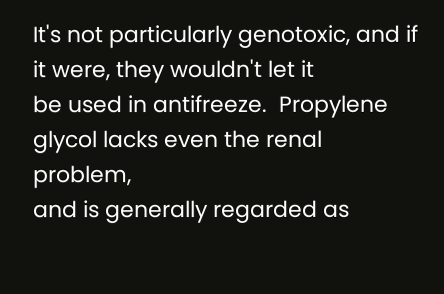It's not particularly genotoxic, and if it were, they wouldn't let it
be used in antifreeze.  Propylene glycol lacks even the renal problem,
and is generally regarded as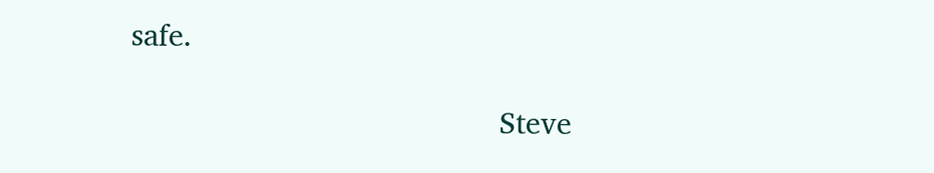safe.

                                         Steve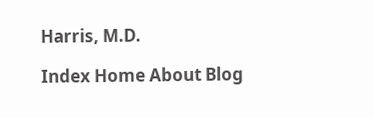Harris, M.D.

Index Home About Blog